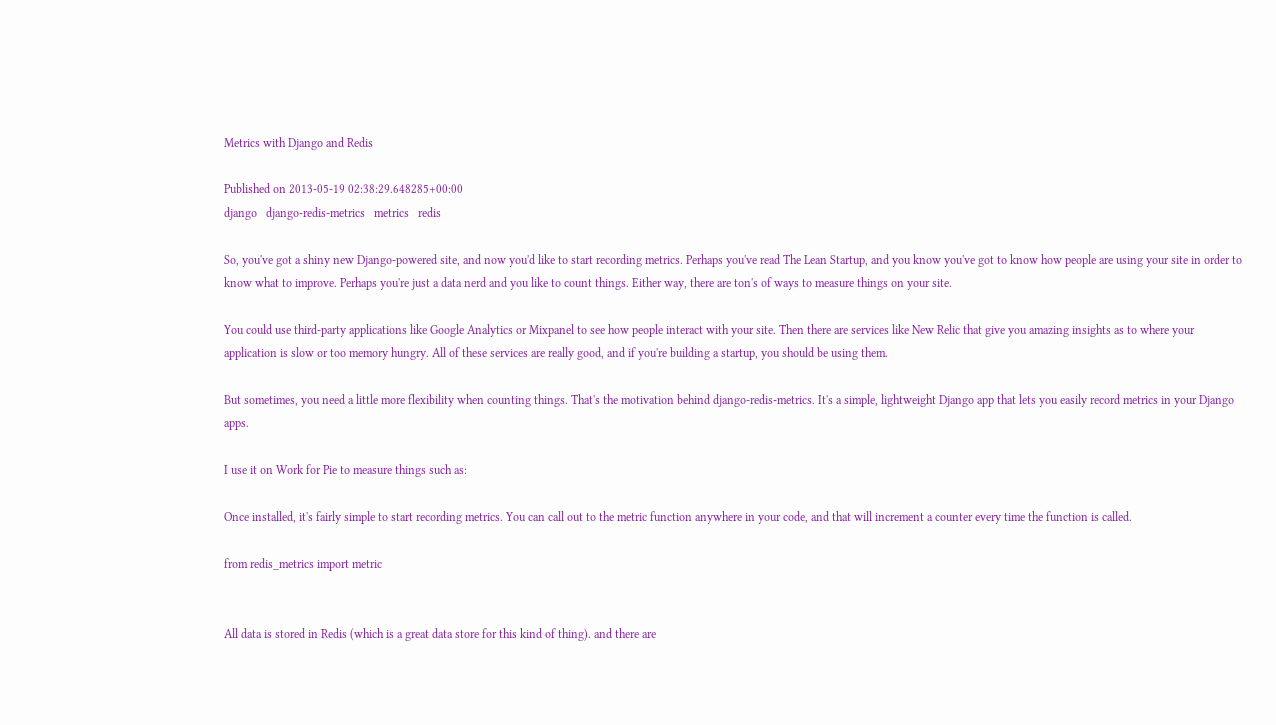Metrics with Django and Redis

Published on 2013-05-19 02:38:29.648285+00:00
django   django-redis-metrics   metrics   redis

So, you've got a shiny new Django-powered site, and now you'd like to start recording metrics. Perhaps you've read The Lean Startup, and you know you've got to know how people are using your site in order to know what to improve. Perhaps you're just a data nerd and you like to count things. Either way, there are ton's of ways to measure things on your site.

You could use third-party applications like Google Analytics or Mixpanel to see how people interact with your site. Then there are services like New Relic that give you amazing insights as to where your application is slow or too memory hungry. All of these services are really good, and if you're building a startup, you should be using them.

But sometimes, you need a little more flexibility when counting things. That's the motivation behind django-redis-metrics. It's a simple, lightweight Django app that lets you easily record metrics in your Django apps.

I use it on Work for Pie to measure things such as:

Once installed, it's fairly simple to start recording metrics. You can call out to the metric function anywhere in your code, and that will increment a counter every time the function is called.

from redis_metrics import metric


All data is stored in Redis (which is a great data store for this kind of thing). and there are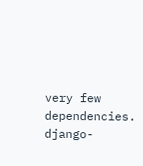very few dependencies. django-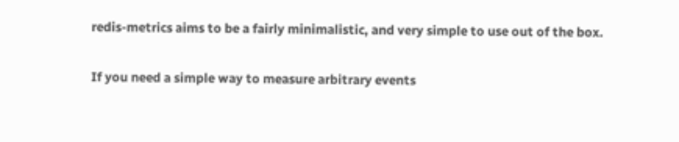redis-metrics aims to be a fairly minimalistic, and very simple to use out of the box.

If you need a simple way to measure arbitrary events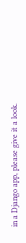in a Django app, please give it a look.